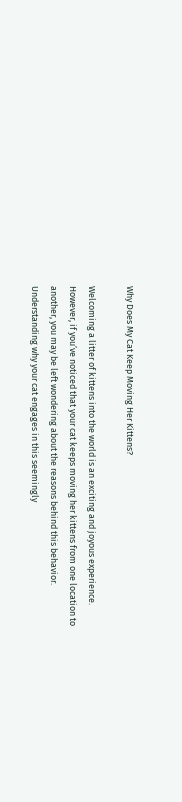Why Does My Cat Keep Moving Her Kittens?

Welcoming a litter of kittens into the world is an exciting and joyous experience. However, if you’ve noticed that your cat keeps moving her kittens from one location to another, you may be left wondering about the reasons behind this behavior. Understanding why your cat engages in this seemingly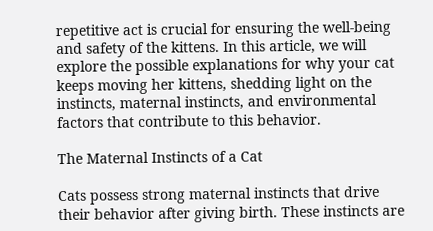repetitive act is crucial for ensuring the well-being and safety of the kittens. In this article, we will explore the possible explanations for why your cat keeps moving her kittens, shedding light on the instincts, maternal instincts, and environmental factors that contribute to this behavior.

The Maternal Instincts of a Cat

Cats possess strong maternal instincts that drive their behavior after giving birth. These instincts are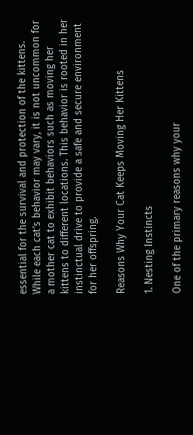essential for the survival and protection of the kittens. While each cat’s behavior may vary, it is not uncommon for a mother cat to exhibit behaviors such as moving her kittens to different locations. This behavior is rooted in her instinctual drive to provide a safe and secure environment for her offspring.

Reasons Why Your Cat Keeps Moving Her Kittens

1. Nesting Instincts

One of the primary reasons why your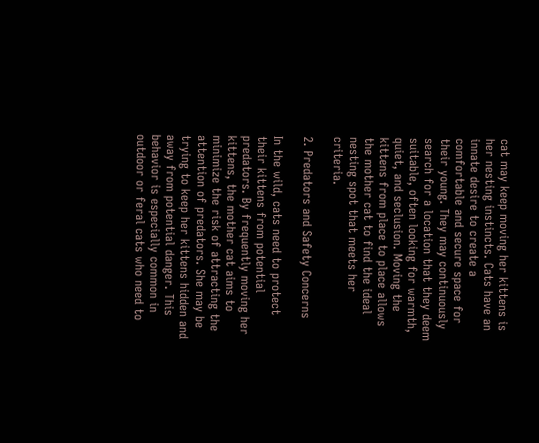cat may keep moving her kittens is her nesting instincts. Cats have an innate desire to create a comfortable and secure space for their young. They may continuously search for a location that they deem suitable, often looking for warmth, quiet, and seclusion. Moving the kittens from place to place allows the mother cat to find the ideal nesting spot that meets her criteria.

2. Predators and Safety Concerns

In the wild, cats need to protect their kittens from potential predators. By frequently moving her kittens, the mother cat aims to minimize the risk of attracting the attention of predators. She may be trying to keep her kittens hidden and away from potential danger. This behavior is especially common in outdoor or feral cats who need to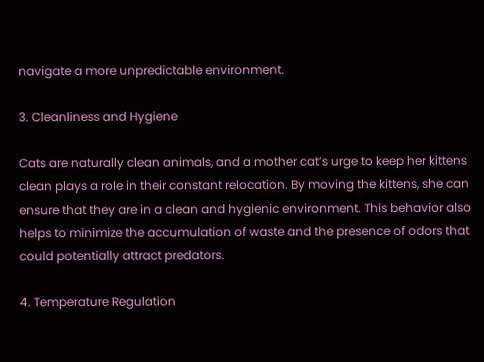navigate a more unpredictable environment.

3. Cleanliness and Hygiene

Cats are naturally clean animals, and a mother cat’s urge to keep her kittens clean plays a role in their constant relocation. By moving the kittens, she can ensure that they are in a clean and hygienic environment. This behavior also helps to minimize the accumulation of waste and the presence of odors that could potentially attract predators.

4. Temperature Regulation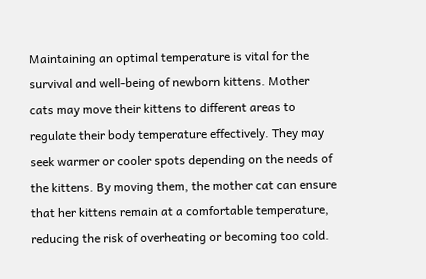Maintaining an optimal temperature is vital for the survival and well-being of newborn kittens. Mother cats may move their kittens to different areas to regulate their body temperature effectively. They may seek warmer or cooler spots depending on the needs of the kittens. By moving them, the mother cat can ensure that her kittens remain at a comfortable temperature, reducing the risk of overheating or becoming too cold.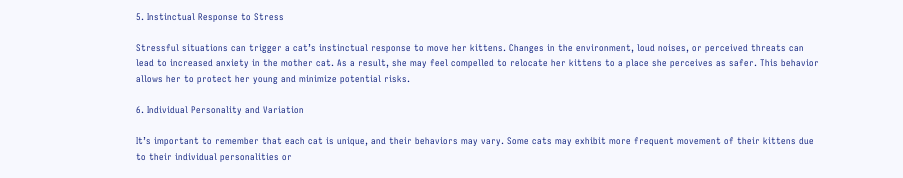5. Instinctual Response to Stress

Stressful situations can trigger a cat’s instinctual response to move her kittens. Changes in the environment, loud noises, or perceived threats can lead to increased anxiety in the mother cat. As a result, she may feel compelled to relocate her kittens to a place she perceives as safer. This behavior allows her to protect her young and minimize potential risks.

6. Individual Personality and Variation

It’s important to remember that each cat is unique, and their behaviors may vary. Some cats may exhibit more frequent movement of their kittens due to their individual personalities or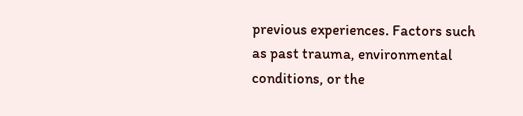previous experiences. Factors such as past trauma, environmental conditions, or the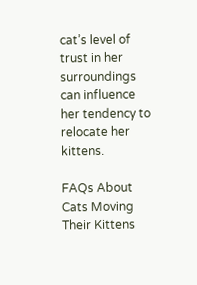cat’s level of trust in her surroundings can influence her tendency to relocate her kittens.

FAQs About Cats Moving Their Kittens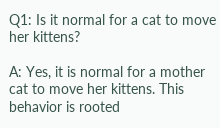Q1: Is it normal for a cat to move her kittens?

A: Yes, it is normal for a mother cat to move her kittens. This behavior is rooted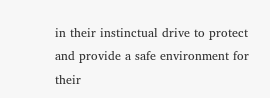in their instinctual drive to protect and provide a safe environment for their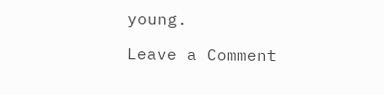young.

Leave a Comment